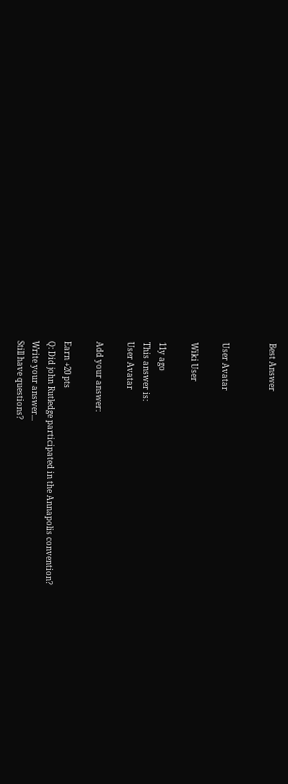Best Answer


User Avatar

Wiki User

11y ago
This answer is:
User Avatar

Add your answer:

Earn +20 pts
Q: Did john Rutledge participated in the Annapolis convention?
Write your answer...
Still have questions?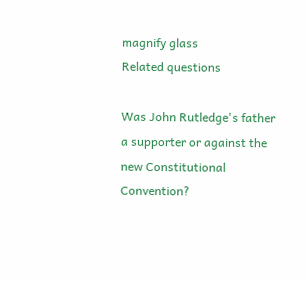magnify glass
Related questions

Was John Rutledge's father a supporter or against the new Constitutional Convention?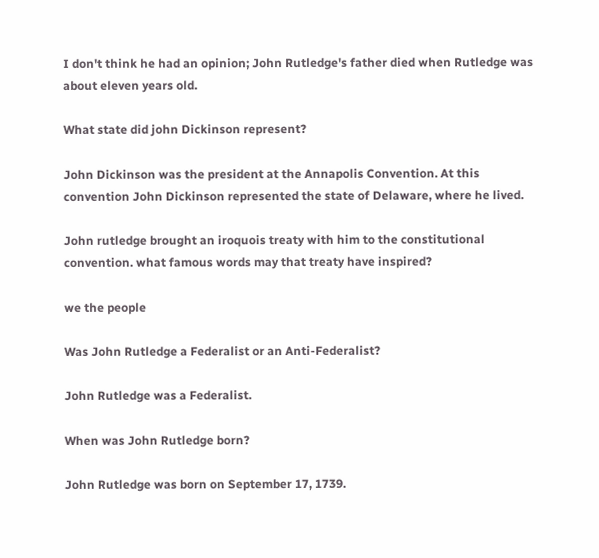I don't think he had an opinion; John Rutledge's father died when Rutledge was about eleven years old.

What state did john Dickinson represent?

John Dickinson was the president at the Annapolis Convention. At this convention John Dickinson represented the state of Delaware, where he lived.

John rutledge brought an iroquois treaty with him to the constitutional convention. what famous words may that treaty have inspired?

we the people

Was John Rutledge a Federalist or an Anti-Federalist?

John Rutledge was a Federalist.

When was John Rutledge born?

John Rutledge was born on September 17, 1739.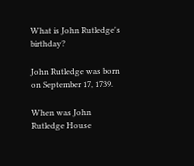What is John Rutledge's birthday?

John Rutledge was born on September 17, 1739.

When was John Rutledge House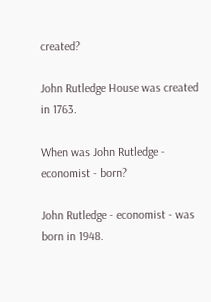created?

John Rutledge House was created in 1763.

When was John Rutledge - economist - born?

John Rutledge - economist - was born in 1948.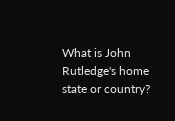What is John Rutledge's home state or country?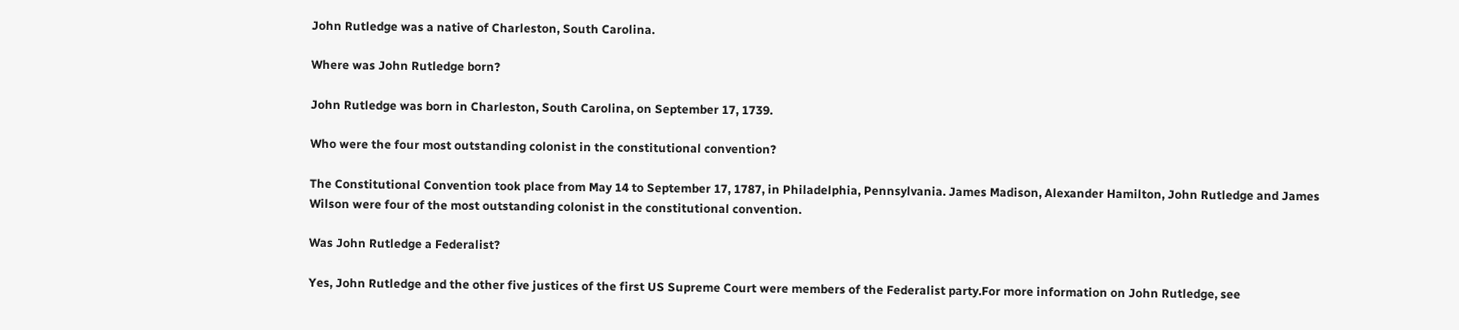John Rutledge was a native of Charleston, South Carolina.

Where was John Rutledge born?

John Rutledge was born in Charleston, South Carolina, on September 17, 1739.

Who were the four most outstanding colonist in the constitutional convention?

The Constitutional Convention took place from May 14 to September 17, 1787, in Philadelphia, Pennsylvania. James Madison, Alexander Hamilton, John Rutledge and James Wilson were four of the most outstanding colonist in the constitutional convention.

Was John Rutledge a Federalist?

Yes, John Rutledge and the other five justices of the first US Supreme Court were members of the Federalist party.For more information on John Rutledge, see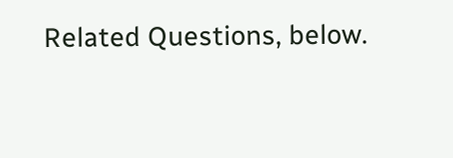Related Questions, below.